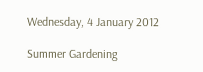Wednesday, 4 January 2012

Summer Gardening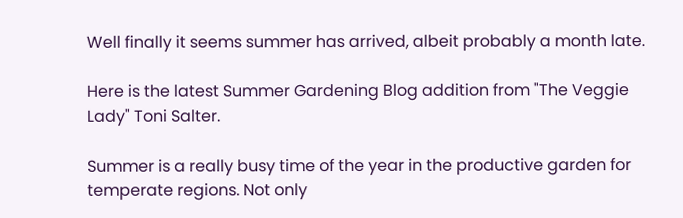Well finally it seems summer has arrived, albeit probably a month late.

Here is the latest Summer Gardening Blog addition from "The Veggie Lady" Toni Salter.

Summer is a really busy time of the year in the productive garden for temperate regions. Not only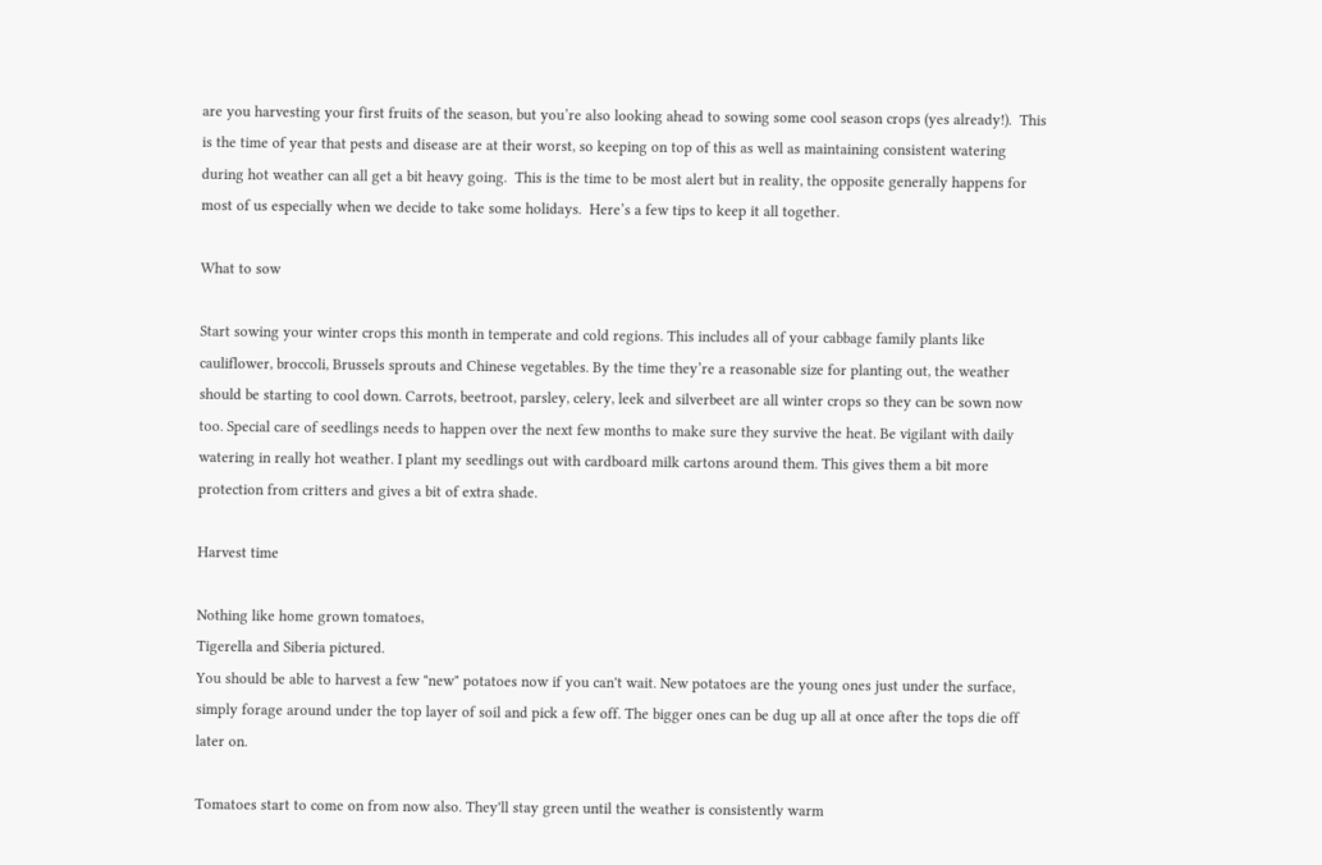are you harvesting your first fruits of the season, but you’re also looking ahead to sowing some cool season crops (yes already!).  This is the time of year that pests and disease are at their worst, so keeping on top of this as well as maintaining consistent watering during hot weather can all get a bit heavy going.  This is the time to be most alert but in reality, the opposite generally happens for most of us especially when we decide to take some holidays.  Here’s a few tips to keep it all together.

What to sow

Start sowing your winter crops this month in temperate and cold regions. This includes all of your cabbage family plants like cauliflower, broccoli, Brussels sprouts and Chinese vegetables. By the time they’re a reasonable size for planting out, the weather should be starting to cool down. Carrots, beetroot, parsley, celery, leek and silverbeet are all winter crops so they can be sown now too. Special care of seedlings needs to happen over the next few months to make sure they survive the heat. Be vigilant with daily watering in really hot weather. I plant my seedlings out with cardboard milk cartons around them. This gives them a bit more protection from critters and gives a bit of extra shade.

Harvest time

Nothing like home grown tomatoes,
Tigerella and Siberia pictured.
You should be able to harvest a few "new" potatoes now if you can't wait. New potatoes are the young ones just under the surface, simply forage around under the top layer of soil and pick a few off. The bigger ones can be dug up all at once after the tops die off later on.

Tomatoes start to come on from now also. They'll stay green until the weather is consistently warm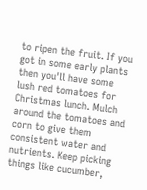to ripen the fruit. If you got in some early plants then you'll have some lush red tomatoes for Christmas lunch. Mulch around the tomatoes and corn to give them consistent water and nutrients. Keep picking things like cucumber,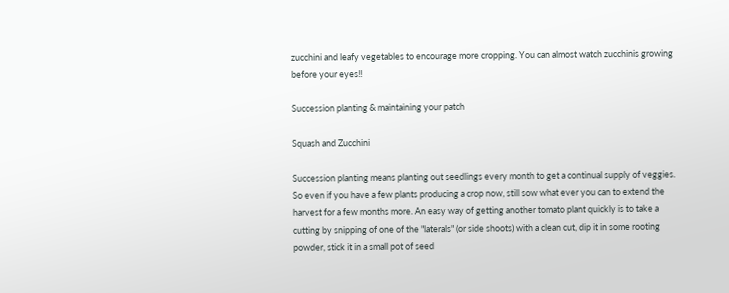zucchini and leafy vegetables to encourage more cropping. You can almost watch zucchinis growing before your eyes!!

Succession planting & maintaining your patch

Squash and Zucchini

Succession planting means planting out seedlings every month to get a continual supply of veggies. So even if you have a few plants producing a crop now, still sow what ever you can to extend the harvest for a few months more. An easy way of getting another tomato plant quickly is to take a cutting by snipping of one of the "laterals" (or side shoots) with a clean cut, dip it in some rooting powder, stick it in a small pot of seed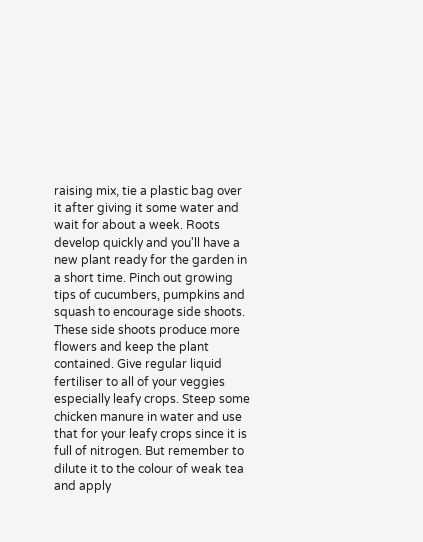raising mix, tie a plastic bag over it after giving it some water and wait for about a week. Roots develop quickly and you'll have a new plant ready for the garden in a short time. Pinch out growing tips of cucumbers, pumpkins and squash to encourage side shoots. These side shoots produce more flowers and keep the plant contained. Give regular liquid fertiliser to all of your veggies especially leafy crops. Steep some chicken manure in water and use that for your leafy crops since it is full of nitrogen. But remember to dilute it to the colour of weak tea and apply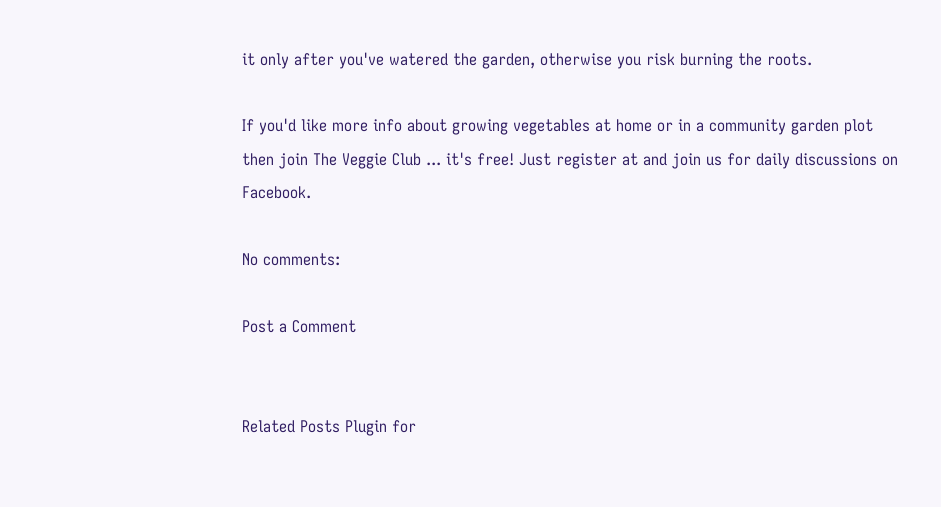it only after you've watered the garden, otherwise you risk burning the roots.

If you'd like more info about growing vegetables at home or in a community garden plot then join The Veggie Club ... it's free! Just register at and join us for daily discussions on Facebook.

No comments:

Post a Comment


Related Posts Plugin for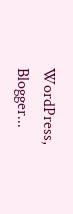WordPress, Blogger...